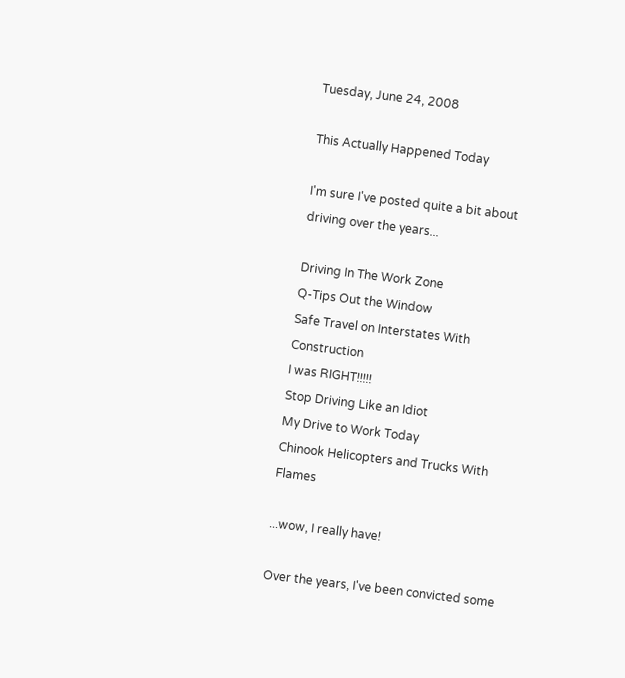Tuesday, June 24, 2008

This Actually Happened Today

I'm sure I've posted quite a bit about driving over the years...

Driving In The Work Zone
Q-Tips Out the Window
Safe Travel on Interstates With Construction
I was RIGHT!!!!!
Stop Driving Like an Idiot
My Drive to Work Today
Chinook Helicopters and Trucks With Flames

...wow, I really have!

Over the years, I've been convicted some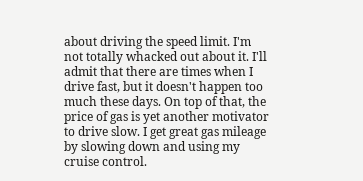about driving the speed limit. I'm not totally whacked out about it. I'll admit that there are times when I drive fast, but it doesn't happen too much these days. On top of that, the price of gas is yet another motivator to drive slow. I get great gas mileage by slowing down and using my cruise control.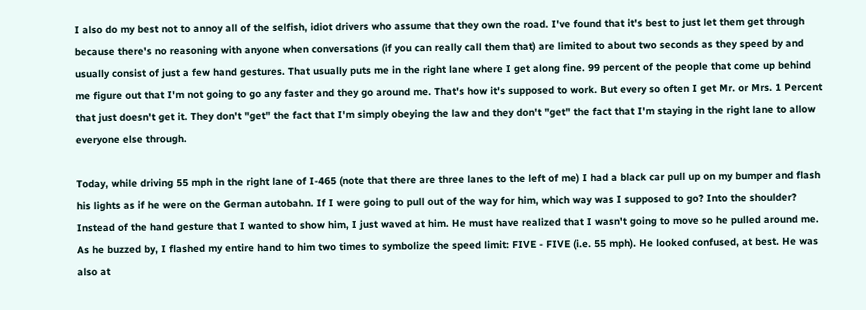I also do my best not to annoy all of the selfish, idiot drivers who assume that they own the road. I've found that it's best to just let them get through because there's no reasoning with anyone when conversations (if you can really call them that) are limited to about two seconds as they speed by and usually consist of just a few hand gestures. That usually puts me in the right lane where I get along fine. 99 percent of the people that come up behind me figure out that I'm not going to go any faster and they go around me. That's how it's supposed to work. But every so often I get Mr. or Mrs. 1 Percent that just doesn't get it. They don't "get" the fact that I'm simply obeying the law and they don't "get" the fact that I'm staying in the right lane to allow everyone else through.

Today, while driving 55 mph in the right lane of I-465 (note that there are three lanes to the left of me) I had a black car pull up on my bumper and flash his lights as if he were on the German autobahn. If I were going to pull out of the way for him, which way was I supposed to go? Into the shoulder? Instead of the hand gesture that I wanted to show him, I just waved at him. He must have realized that I wasn't going to move so he pulled around me. As he buzzed by, I flashed my entire hand to him two times to symbolize the speed limit: FIVE - FIVE (i.e. 55 mph). He looked confused, at best. He was also at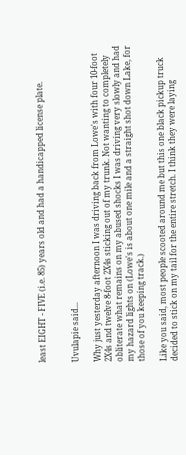least EIGHT - FIVE (i.e. 85) years old and had a handicapped license plate.


Uvulapie said...

Why just yesterday afternoon I was driving back from Lowe's with four 10-foot 2X4s and twelve 8-foot 2X4s sticking out of my trunk. Not wanting to completely obliterate what remains on my abused shocks I was driving very slowly and had my hazard lights on (Lowe's is about one mile and a straight shot down Lake, for those of you keeping track.)

Like you said, most people scooted around me but this one black pickup truck decided to stick on my tail for the entire stretch. I think they were laying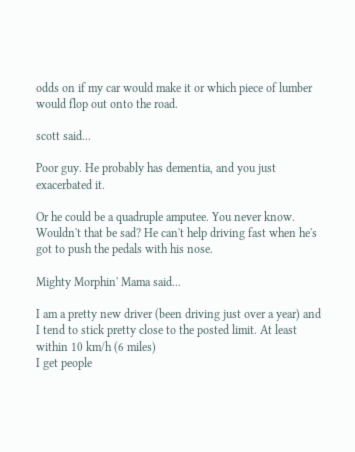odds on if my car would make it or which piece of lumber would flop out onto the road.

scott said...

Poor guy. He probably has dementia, and you just exacerbated it.

Or he could be a quadruple amputee. You never know. Wouldn't that be sad? He can't help driving fast when he's got to push the pedals with his nose.

Mighty Morphin' Mama said...

I am a pretty new driver (been driving just over a year) and I tend to stick pretty close to the posted limit. At least within 10 km/h (6 miles)
I get people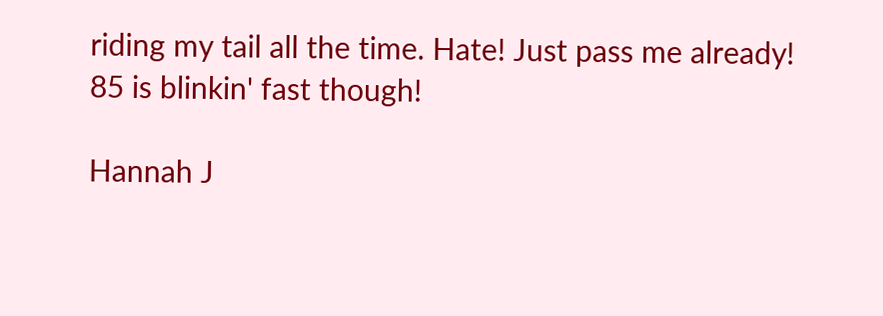riding my tail all the time. Hate! Just pass me already!
85 is blinkin' fast though!

Hannah J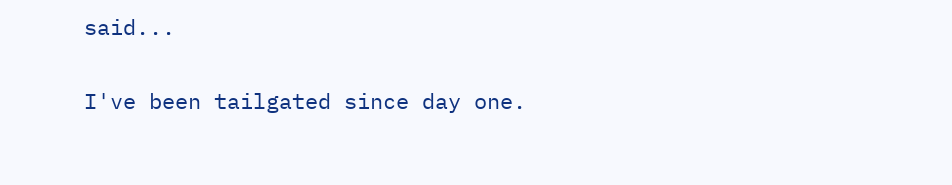said...

I've been tailgated since day one.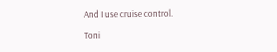And I use cruise control.

Toni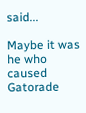said...

Maybe it was he who caused Gatorade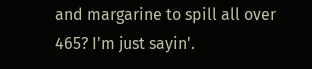and margarine to spill all over 465? I'm just sayin'.